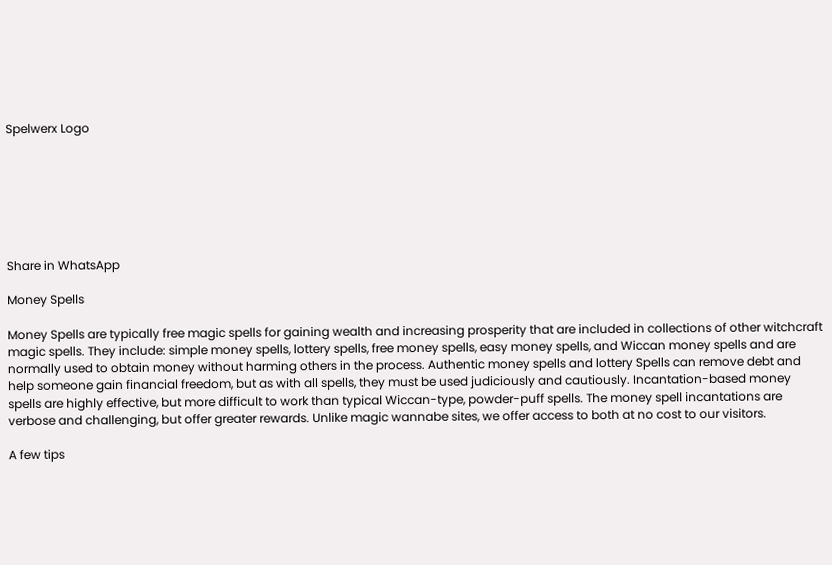Spelwerx Logo







Share in WhatsApp

Money Spells

Money Spells are typically free magic spells for gaining wealth and increasing prosperity that are included in collections of other witchcraft magic spells. They include: simple money spells, lottery spells, free money spells, easy money spells, and Wiccan money spells and are normally used to obtain money without harming others in the process. Authentic money spells and lottery Spells can remove debt and help someone gain financial freedom, but as with all spells, they must be used judiciously and cautiously. Incantation-based money spells are highly effective, but more difficult to work than typical Wiccan-type, powder-puff spells. The money spell incantations are verbose and challenging, but offer greater rewards. Unlike magic wannabe sites, we offer access to both at no cost to our visitors.

A few tips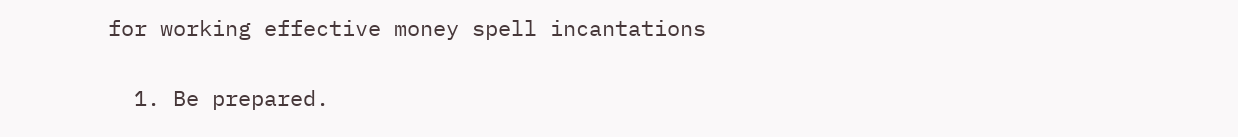for working effective money spell incantations

  1. Be prepared.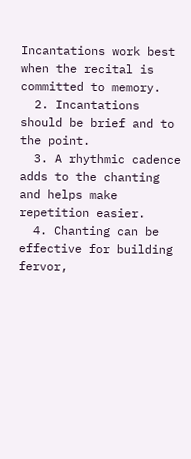Incantations work best when the recital is committed to memory.
  2. Incantations should be brief and to the point.
  3. A rhythmic cadence adds to the chanting and helps make repetition easier.
  4. Chanting can be effective for building fervor,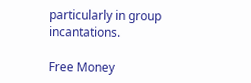particularly in group incantations.

Free Money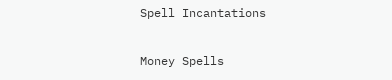Spell Incantations

Money Spells